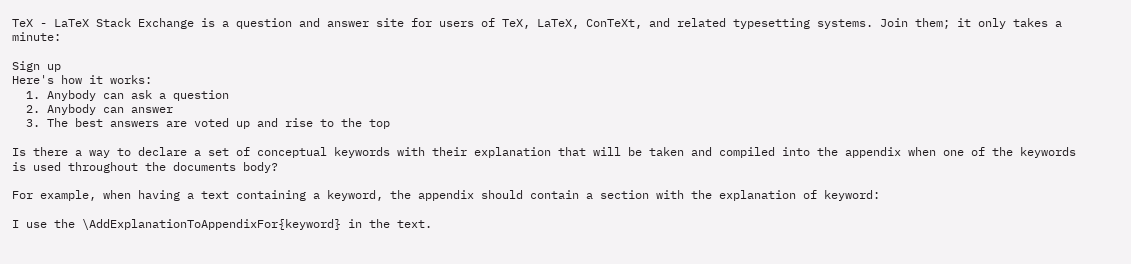TeX - LaTeX Stack Exchange is a question and answer site for users of TeX, LaTeX, ConTeXt, and related typesetting systems. Join them; it only takes a minute:

Sign up
Here's how it works:
  1. Anybody can ask a question
  2. Anybody can answer
  3. The best answers are voted up and rise to the top

Is there a way to declare a set of conceptual keywords with their explanation that will be taken and compiled into the appendix when one of the keywords is used throughout the documents body?

For example, when having a text containing a keyword, the appendix should contain a section with the explanation of keyword:

I use the \AddExplanationToAppendixFor{keyword} in the text.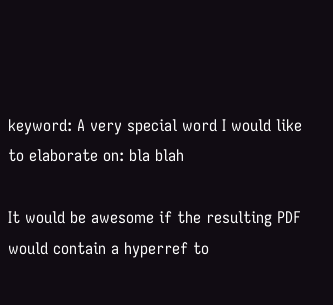keyword: A very special word I would like to elaborate on: bla blah

It would be awesome if the resulting PDF would contain a hyperref to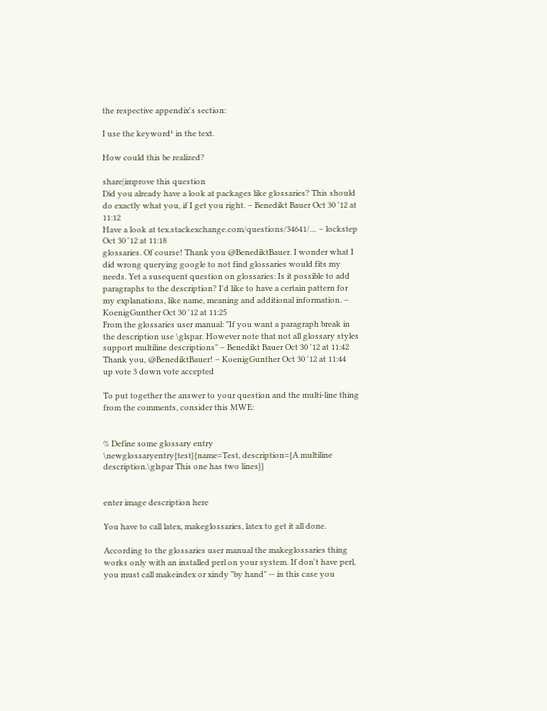the respective appendix's section:

I use the keyword¹ in the text.

How could this be realized?

share|improve this question
Did you already have a look at packages like glossaries? This should do exactly what you, if I get you right. – Benedikt Bauer Oct 30 '12 at 11:12
Have a look at tex.stackexchange.com/questions/34641/… – lockstep Oct 30 '12 at 11:18
glossaries. Of course! Thank you @BenediktBauer. I wonder what I did wrong querying google to not find glossaries would fits my needs. Yet a susequent question on glossaries: Is it possible to add paragraphs to the description? I'd like to have a certain pattern for my explanations, like name, meaning and additional information. – KoenigGunther Oct 30 '12 at 11:25
From the glossaries user manual: "If you want a paragraph break in the description use \glspar. However note that not all glossary styles support multiline descriptions" – Benedikt Bauer Oct 30 '12 at 11:42
Thank you, @BenediktBauer! – KoenigGunther Oct 30 '12 at 11:44
up vote 3 down vote accepted

To put together the answer to your question and the multi-line thing from the comments, consider this MWE:


% Define some glossary entry
\newglossaryentry{test}{name=Test, description={A multiline description.\glspar This one has two lines}}


enter image description here

You have to call latex, makeglossaries, latex to get it all done.

According to the glossaries user manual the makeglossaries thing works only with an installed perl on your system. If don't have perl, you must call makeindex or xindy "by hand" -- in this case you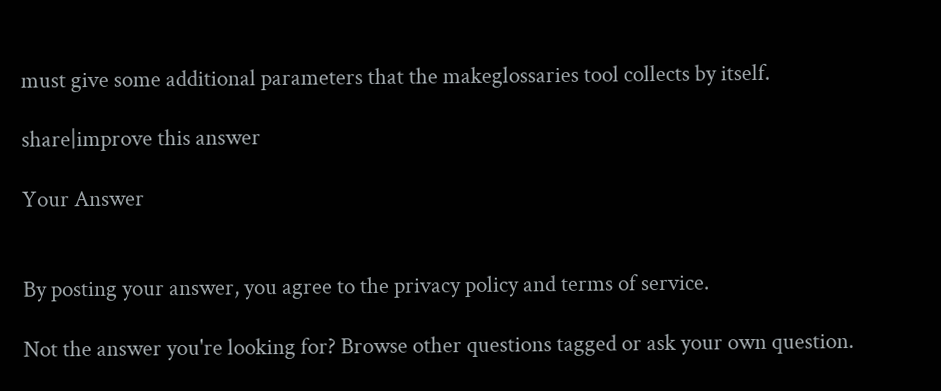must give some additional parameters that the makeglossaries tool collects by itself.

share|improve this answer

Your Answer


By posting your answer, you agree to the privacy policy and terms of service.

Not the answer you're looking for? Browse other questions tagged or ask your own question.